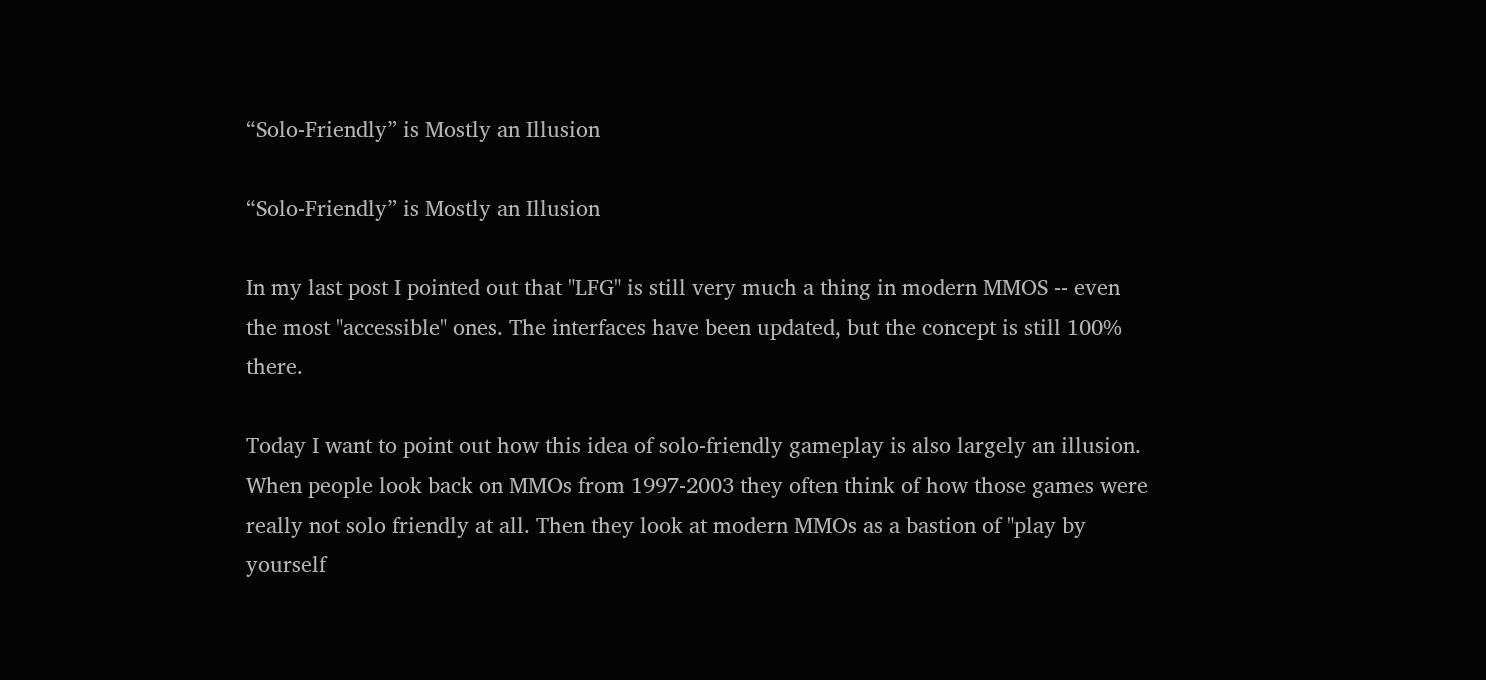“Solo-Friendly” is Mostly an Illusion

“Solo-Friendly” is Mostly an Illusion

In my last post I pointed out that "LFG" is still very much a thing in modern MMOS -- even the most "accessible" ones. The interfaces have been updated, but the concept is still 100% there.

Today I want to point out how this idea of solo-friendly gameplay is also largely an illusion. When people look back on MMOs from 1997-2003 they often think of how those games were really not solo friendly at all. Then they look at modern MMOs as a bastion of "play by yourself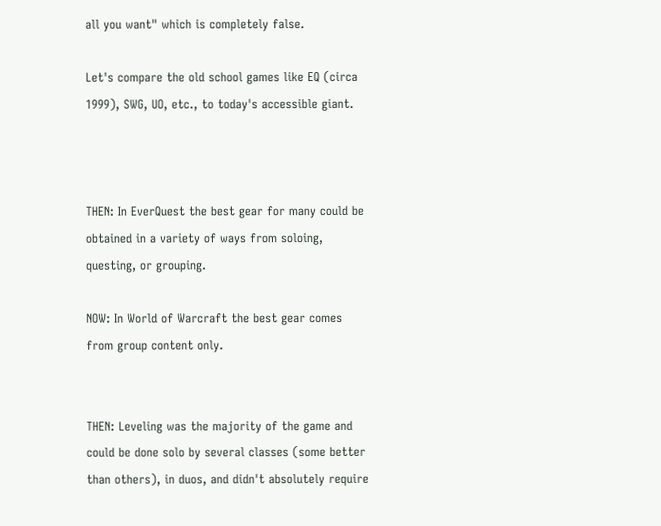all you want" which is completely false.

Let's compare the old school games like EQ (circa 1999), SWG, UO, etc., to today's accessible giant.



THEN: In EverQuest the best gear for many could be obtained in a variety of ways from soloing, questing, or grouping.

NOW: In World of Warcraft the best gear comes from group content only.


THEN: Leveling was the majority of the game and could be done solo by several classes (some better than others), in duos, and didn't absolutely require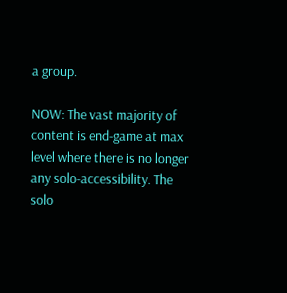a group.

NOW: The vast majority of content is end-game at max level where there is no longer any solo-accessibility. The solo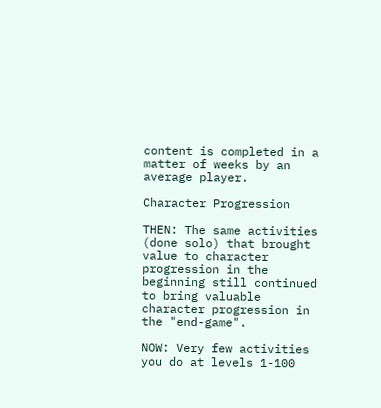content is completed in a matter of weeks by an average player.

Character Progression

THEN: The same activities (done solo) that brought value to character progression in the beginning still continued to bring valuable character progression in the "end-game".

NOW: Very few activities you do at levels 1-100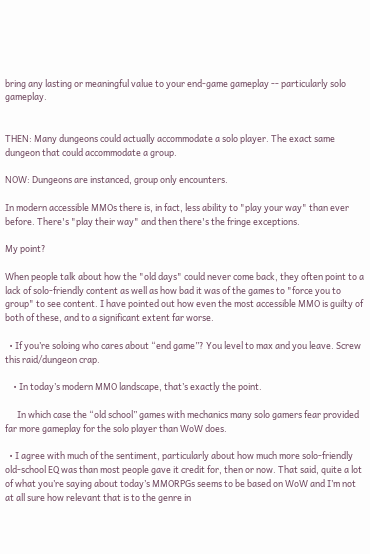bring any lasting or meaningful value to your end-game gameplay -- particularly solo gameplay.


THEN: Many dungeons could actually accommodate a solo player. The exact same dungeon that could accommodate a group.

NOW: Dungeons are instanced, group only encounters.

In modern accessible MMOs there is, in fact, less ability to "play your way" than ever before. There's "play their way" and then there's the fringe exceptions.

My point?

When people talk about how the "old days" could never come back, they often point to a lack of solo-friendly content as well as how bad it was of the games to "force you to group" to see content. I have pointed out how even the most accessible MMO is guilty of both of these, and to a significant extent far worse.

  • If you’re soloing who cares about “end game”? You level to max and you leave. Screw this raid/dungeon crap.

    • In today’s modern MMO landscape, that’s exactly the point.

      In which case the “old school” games with mechanics many solo gamers fear provided far more gameplay for the solo player than WoW does.

  • I agree with much of the sentiment, particularly about how much more solo-friendly old-school EQ was than most people gave it credit for, then or now. That said, quite a lot of what you’re saying about today’s MMORPGs seems to be based on WoW and I’m not at all sure how relevant that is to the genre in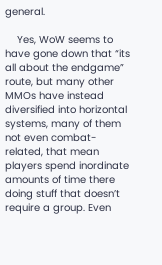general.

    Yes, WoW seems to have gone down that “its all about the endgame” route, but many other MMOs have instead diversified into horizontal systems, many of them not even combat-related, that mean players spend inordinate amounts of time there doing stuff that doesn’t require a group. Even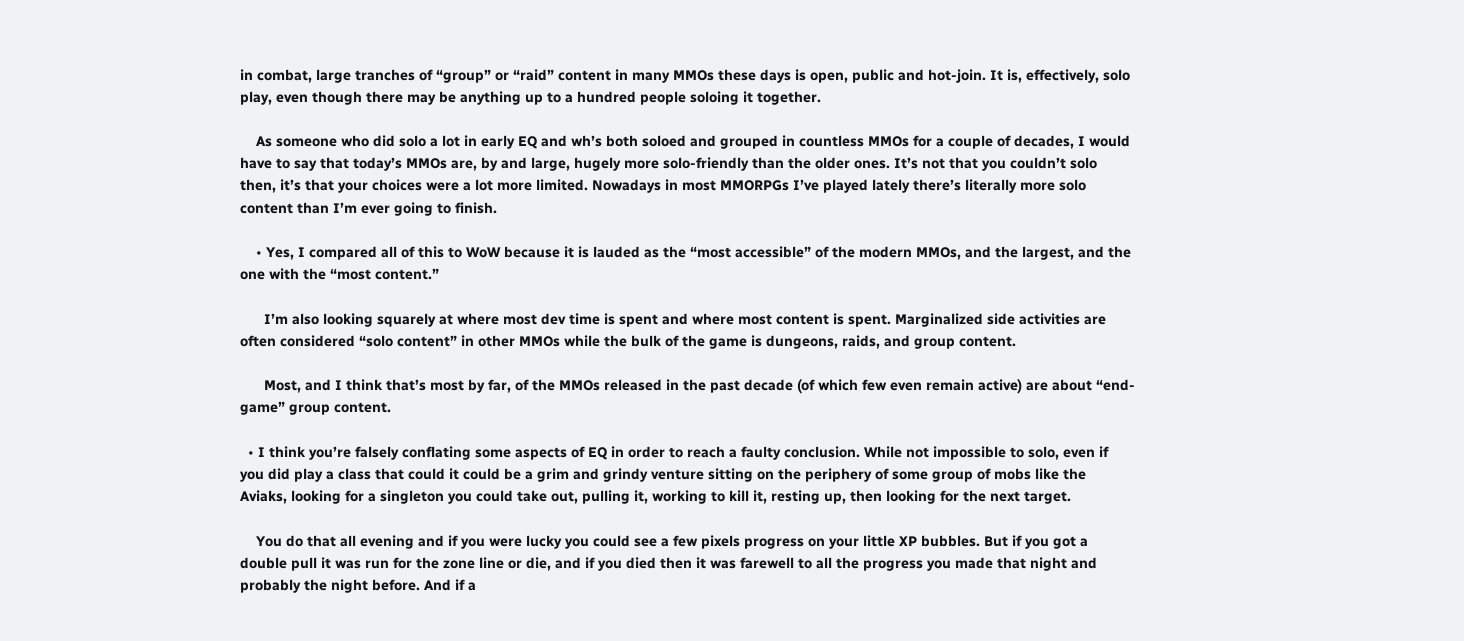in combat, large tranches of “group” or “raid” content in many MMOs these days is open, public and hot-join. It is, effectively, solo play, even though there may be anything up to a hundred people soloing it together.

    As someone who did solo a lot in early EQ and wh’s both soloed and grouped in countless MMOs for a couple of decades, I would have to say that today’s MMOs are, by and large, hugely more solo-friendly than the older ones. It’s not that you couldn’t solo then, it’s that your choices were a lot more limited. Nowadays in most MMORPGs I’ve played lately there’s literally more solo content than I’m ever going to finish.

    • Yes, I compared all of this to WoW because it is lauded as the “most accessible” of the modern MMOs, and the largest, and the one with the “most content.”

      I’m also looking squarely at where most dev time is spent and where most content is spent. Marginalized side activities are often considered “solo content” in other MMOs while the bulk of the game is dungeons, raids, and group content.

      Most, and I think that’s most by far, of the MMOs released in the past decade (of which few even remain active) are about “end-game” group content.

  • I think you’re falsely conflating some aspects of EQ in order to reach a faulty conclusion. While not impossible to solo, even if you did play a class that could it could be a grim and grindy venture sitting on the periphery of some group of mobs like the Aviaks, looking for a singleton you could take out, pulling it, working to kill it, resting up, then looking for the next target.

    You do that all evening and if you were lucky you could see a few pixels progress on your little XP bubbles. But if you got a double pull it was run for the zone line or die, and if you died then it was farewell to all the progress you made that night and probably the night before. And if a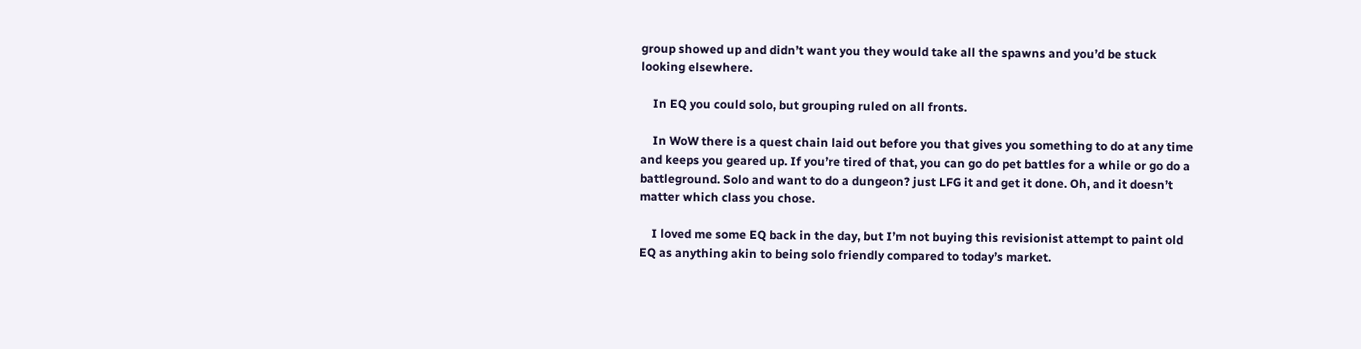group showed up and didn’t want you they would take all the spawns and you’d be stuck looking elsewhere.

    In EQ you could solo, but grouping ruled on all fronts.

    In WoW there is a quest chain laid out before you that gives you something to do at any time and keeps you geared up. If you’re tired of that, you can go do pet battles for a while or go do a battleground. Solo and want to do a dungeon? just LFG it and get it done. Oh, and it doesn’t matter which class you chose.

    I loved me some EQ back in the day, but I’m not buying this revisionist attempt to paint old EQ as anything akin to being solo friendly compared to today’s market.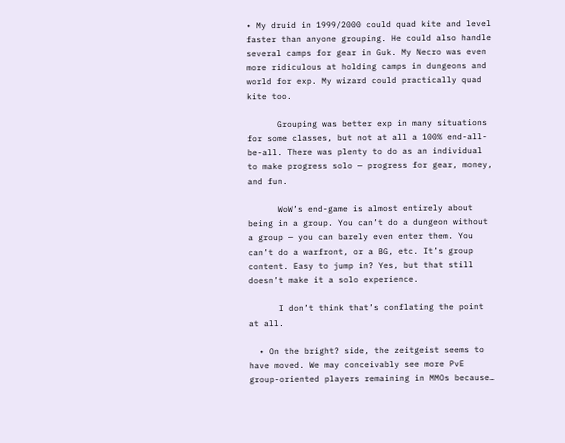• My druid in 1999/2000 could quad kite and level faster than anyone grouping. He could also handle several camps for gear in Guk. My Necro was even more ridiculous at holding camps in dungeons and world for exp. My wizard could practically quad kite too.

      Grouping was better exp in many situations for some classes, but not at all a 100% end-all-be-all. There was plenty to do as an individual to make progress solo — progress for gear, money, and fun.

      WoW’s end-game is almost entirely about being in a group. You can’t do a dungeon without a group — you can barely even enter them. You can’t do a warfront, or a BG, etc. It’s group content. Easy to jump in? Yes, but that still doesn’t make it a solo experience.

      I don’t think that’s conflating the point at all.

  • On the bright? side, the zeitgeist seems to have moved. We may conceivably see more PvE group-oriented players remaining in MMOs because…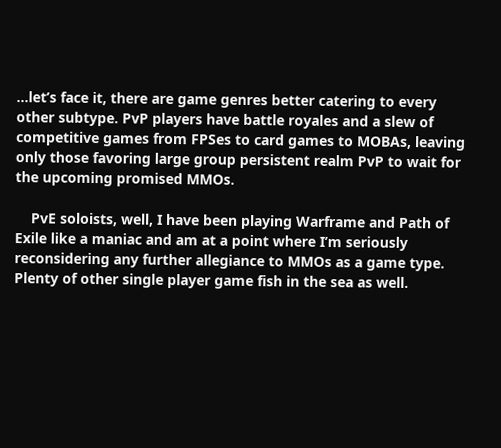…let’s face it, there are game genres better catering to every other subtype. PvP players have battle royales and a slew of competitive games from FPSes to card games to MOBAs, leaving only those favoring large group persistent realm PvP to wait for the upcoming promised MMOs.

    PvE soloists, well, I have been playing Warframe and Path of Exile like a maniac and am at a point where I’m seriously reconsidering any further allegiance to MMOs as a game type. Plenty of other single player game fish in the sea as well.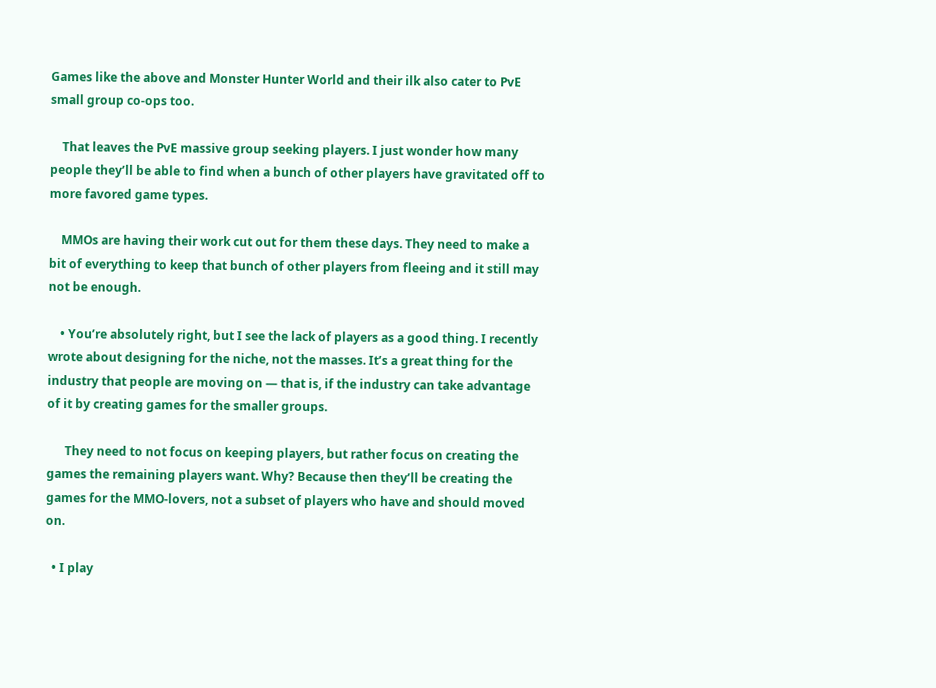Games like the above and Monster Hunter World and their ilk also cater to PvE small group co-ops too.

    That leaves the PvE massive group seeking players. I just wonder how many people they’ll be able to find when a bunch of other players have gravitated off to more favored game types.

    MMOs are having their work cut out for them these days. They need to make a bit of everything to keep that bunch of other players from fleeing and it still may not be enough.

    • You’re absolutely right, but I see the lack of players as a good thing. I recently wrote about designing for the niche, not the masses. It’s a great thing for the industry that people are moving on — that is, if the industry can take advantage of it by creating games for the smaller groups.

      They need to not focus on keeping players, but rather focus on creating the games the remaining players want. Why? Because then they’ll be creating the games for the MMO-lovers, not a subset of players who have and should moved on.

  • I play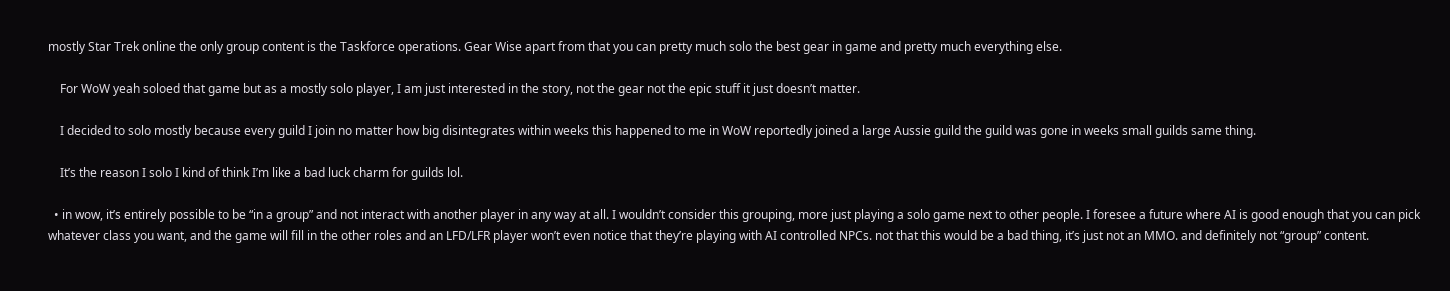mostly Star Trek online the only group content is the Taskforce operations. Gear Wise apart from that you can pretty much solo the best gear in game and pretty much everything else.

    For WoW yeah soloed that game but as a mostly solo player, I am just interested in the story, not the gear not the epic stuff it just doesn’t matter.

    I decided to solo mostly because every guild I join no matter how big disintegrates within weeks this happened to me in WoW reportedly joined a large Aussie guild the guild was gone in weeks small guilds same thing.

    It’s the reason I solo I kind of think I’m like a bad luck charm for guilds lol.

  • in wow, it’s entirely possible to be “in a group” and not interact with another player in any way at all. I wouldn’t consider this grouping, more just playing a solo game next to other people. I foresee a future where AI is good enough that you can pick whatever class you want, and the game will fill in the other roles and an LFD/LFR player won’t even notice that they’re playing with AI controlled NPCs. not that this would be a bad thing, it’s just not an MMO. and definitely not “group” content.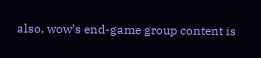also, wow’s end-game group content is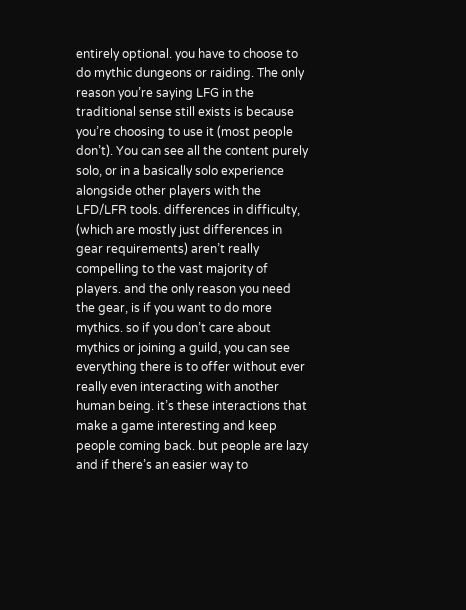entirely optional. you have to choose to do mythic dungeons or raiding. The only reason you’re saying LFG in the traditional sense still exists is because you’re choosing to use it (most people don’t). You can see all the content purely solo, or in a basically solo experience alongside other players with the LFD/LFR tools. differences in difficulty, (which are mostly just differences in gear requirements) aren’t really compelling to the vast majority of players. and the only reason you need the gear, is if you want to do more mythics. so if you don’t care about mythics or joining a guild, you can see everything there is to offer without ever really even interacting with another human being. it’s these interactions that make a game interesting and keep people coming back. but people are lazy and if there’s an easier way to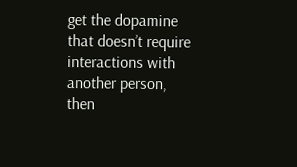get the dopamine that doesn’t require interactions with another person, then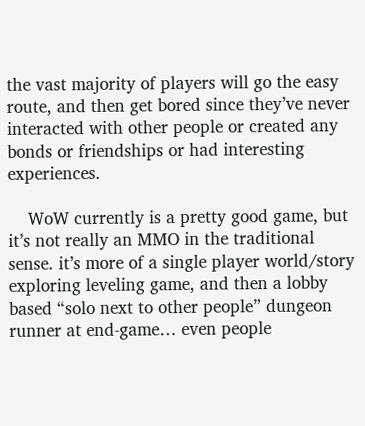the vast majority of players will go the easy route, and then get bored since they’ve never interacted with other people or created any bonds or friendships or had interesting experiences.

    WoW currently is a pretty good game, but it’s not really an MMO in the traditional sense. it’s more of a single player world/story exploring leveling game, and then a lobby based “solo next to other people” dungeon runner at end-game… even people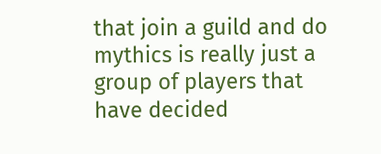that join a guild and do mythics is really just a group of players that have decided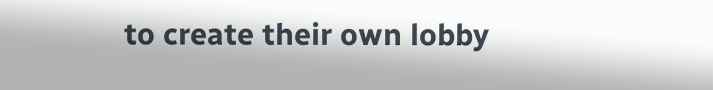to create their own lobby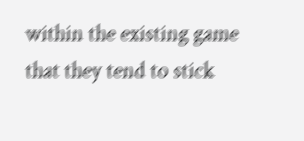within the existing game that they tend to stick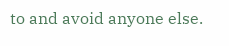to and avoid anyone else.